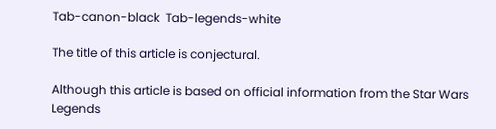Tab-canon-black  Tab-legends-white

The title of this article is conjectural.

Although this article is based on official information from the Star Wars Legends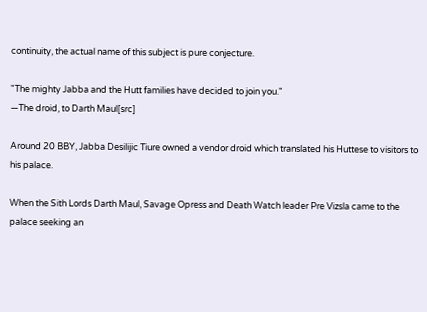continuity, the actual name of this subject is pure conjecture.

"The mighty Jabba and the Hutt families have decided to join you."
―The droid, to Darth Maul[src]

Around 20 BBY, Jabba Desilijic Tiure owned a vendor droid which translated his Huttese to visitors to his palace.

When the Sith Lords Darth Maul, Savage Opress and Death Watch leader Pre Vizsla came to the palace seeking an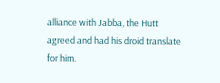alliance with Jabba, the Hutt agreed and had his droid translate for him.